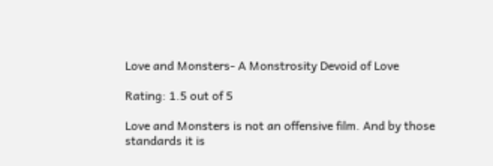Love and Monsters- A Monstrosity Devoid of Love

Rating: 1.5 out of 5

Love and Monsters is not an offensive film. And by those standards it is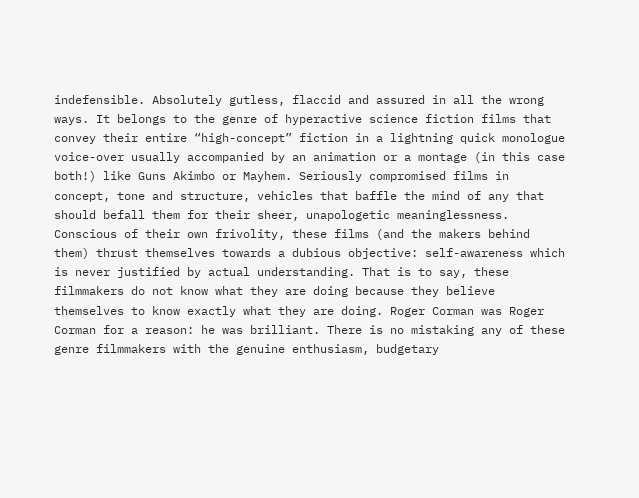indefensible. Absolutely gutless, flaccid and assured in all the wrong ways. It belongs to the genre of hyperactive science fiction films that convey their entire “high-concept” fiction in a lightning quick monologue voice-over usually accompanied by an animation or a montage (in this case both!) like Guns Akimbo or Mayhem. Seriously compromised films in concept, tone and structure, vehicles that baffle the mind of any that should befall them for their sheer, unapologetic meaninglessness. Conscious of their own frivolity, these films (and the makers behind them) thrust themselves towards a dubious objective: self-awareness which is never justified by actual understanding. That is to say, these filmmakers do not know what they are doing because they believe themselves to know exactly what they are doing. Roger Corman was Roger Corman for a reason: he was brilliant. There is no mistaking any of these genre filmmakers with the genuine enthusiasm, budgetary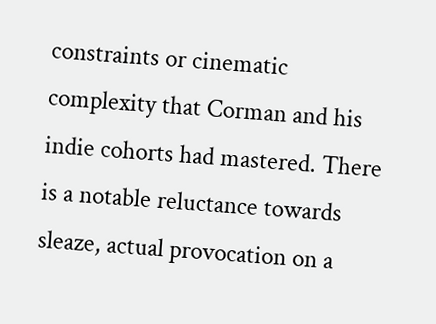constraints or cinematic complexity that Corman and his indie cohorts had mastered. There is a notable reluctance towards sleaze, actual provocation on a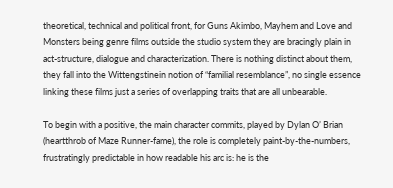theoretical, technical and political front, for Guns Akimbo, Mayhem and Love and Monsters being genre films outside the studio system they are bracingly plain in act-structure, dialogue and characterization. There is nothing distinct about them, they fall into the Wittengstinein notion of “familial resemblance”, no single essence linking these films just a series of overlapping traits that are all unbearable.

To begin with a positive, the main character commits, played by Dylan O’ Brian (heartthrob of Maze Runner-fame), the role is completely paint-by-the-numbers, frustratingly predictable in how readable his arc is: he is the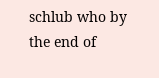schlub who by the end of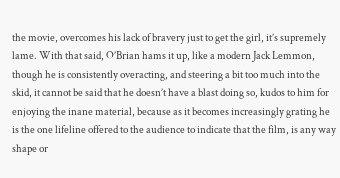the movie, overcomes his lack of bravery just to get the girl, it’s supremely lame. With that said, O’Brian hams it up, like a modern Jack Lemmon, though he is consistently overacting, and steering a bit too much into the skid, it cannot be said that he doesn’t have a blast doing so, kudos to him for enjoying the inane material, because as it becomes increasingly grating he is the one lifeline offered to the audience to indicate that the film, is any way shape or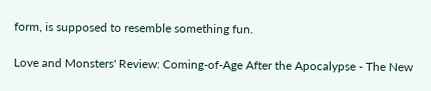form, is supposed to resemble something fun.

Love and Monsters' Review: Coming-of-Age After the Apocalypse - The New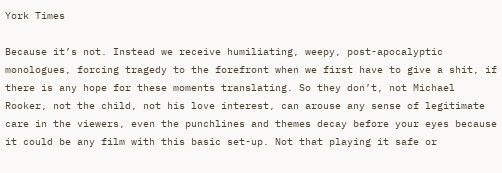York Times

Because it’s not. Instead we receive humiliating, weepy, post-apocalyptic monologues, forcing tragedy to the forefront when we first have to give a shit, if there is any hope for these moments translating. So they don’t, not Michael Rooker, not the child, not his love interest, can arouse any sense of legitimate care in the viewers, even the punchlines and themes decay before your eyes because it could be any film with this basic set-up. Not that playing it safe or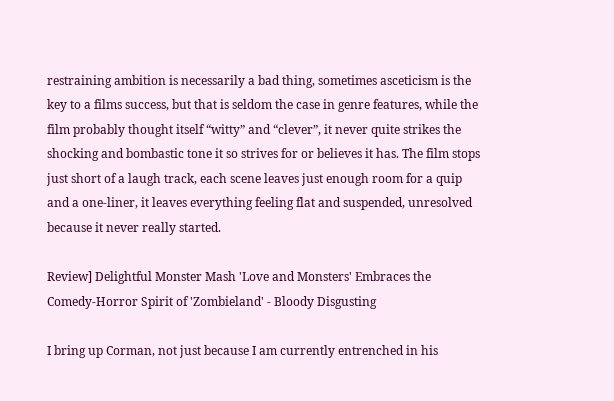restraining ambition is necessarily a bad thing, sometimes asceticism is the key to a films success, but that is seldom the case in genre features, while the film probably thought itself “witty” and “clever”, it never quite strikes the shocking and bombastic tone it so strives for or believes it has. The film stops just short of a laugh track, each scene leaves just enough room for a quip and a one-liner, it leaves everything feeling flat and suspended, unresolved because it never really started.

Review] Delightful Monster Mash 'Love and Monsters' Embraces the  Comedy-Horror Spirit of 'Zombieland' - Bloody Disgusting

I bring up Corman, not just because I am currently entrenched in his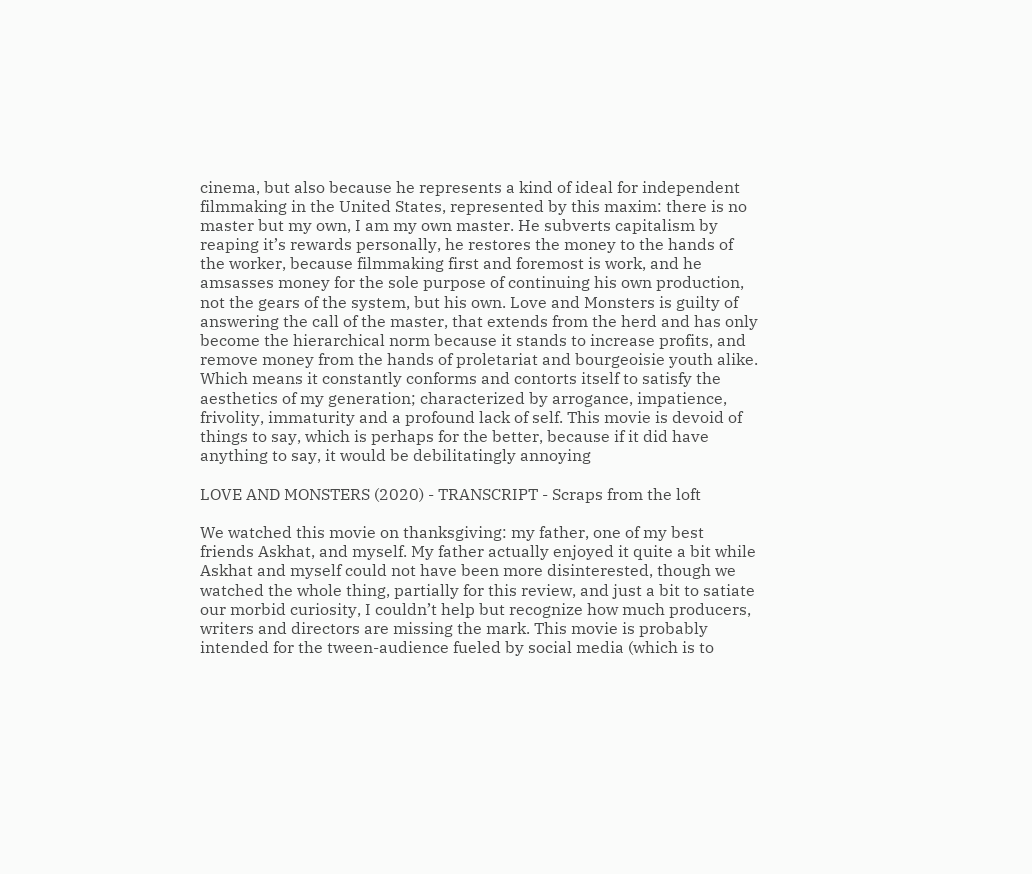cinema, but also because he represents a kind of ideal for independent filmmaking in the United States, represented by this maxim: there is no master but my own, I am my own master. He subverts capitalism by reaping it’s rewards personally, he restores the money to the hands of the worker, because filmmaking first and foremost is work, and he amsasses money for the sole purpose of continuing his own production, not the gears of the system, but his own. Love and Monsters is guilty of answering the call of the master, that extends from the herd and has only become the hierarchical norm because it stands to increase profits, and remove money from the hands of proletariat and bourgeoisie youth alike. Which means it constantly conforms and contorts itself to satisfy the aesthetics of my generation; characterized by arrogance, impatience, frivolity, immaturity and a profound lack of self. This movie is devoid of things to say, which is perhaps for the better, because if it did have anything to say, it would be debilitatingly annoying

LOVE AND MONSTERS (2020) - TRANSCRIPT - Scraps from the loft

We watched this movie on thanksgiving: my father, one of my best friends Askhat, and myself. My father actually enjoyed it quite a bit while Askhat and myself could not have been more disinterested, though we watched the whole thing, partially for this review, and just a bit to satiate our morbid curiosity, I couldn’t help but recognize how much producers, writers and directors are missing the mark. This movie is probably intended for the tween-audience fueled by social media (which is to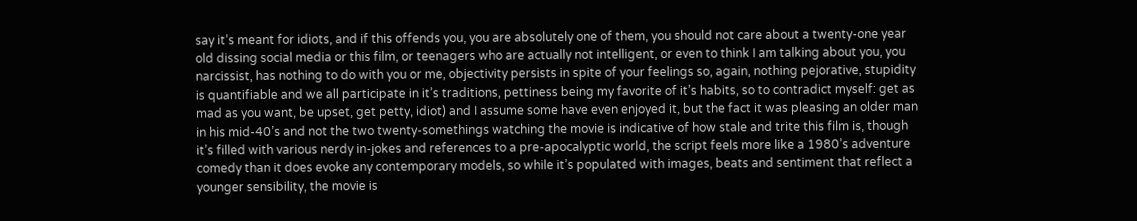say it’s meant for idiots, and if this offends you, you are absolutely one of them, you should not care about a twenty-one year old dissing social media or this film, or teenagers who are actually not intelligent, or even to think I am talking about you, you narcissist, has nothing to do with you or me, objectivity persists in spite of your feelings so, again, nothing pejorative, stupidity is quantifiable and we all participate in it’s traditions, pettiness being my favorite of it’s habits, so to contradict myself: get as mad as you want, be upset, get petty, idiot) and I assume some have even enjoyed it, but the fact it was pleasing an older man in his mid-40’s and not the two twenty-somethings watching the movie is indicative of how stale and trite this film is, though it’s filled with various nerdy in-jokes and references to a pre-apocalyptic world, the script feels more like a 1980’s adventure comedy than it does evoke any contemporary models, so while it’s populated with images, beats and sentiment that reflect a younger sensibility, the movie is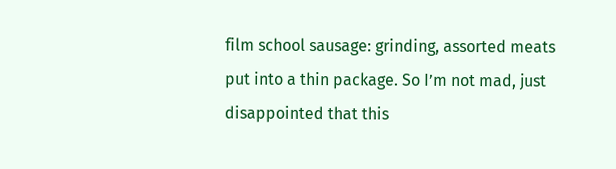film school sausage: grinding, assorted meats put into a thin package. So I’m not mad, just disappointed that this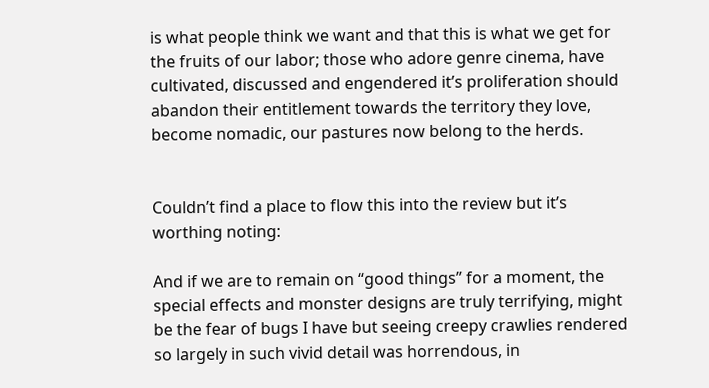is what people think we want and that this is what we get for the fruits of our labor; those who adore genre cinema, have cultivated, discussed and engendered it’s proliferation should abandon their entitlement towards the territory they love, become nomadic, our pastures now belong to the herds.


Couldn’t find a place to flow this into the review but it’s worthing noting:

And if we are to remain on “good things” for a moment, the special effects and monster designs are truly terrifying, might be the fear of bugs I have but seeing creepy crawlies rendered so largely in such vivid detail was horrendous, in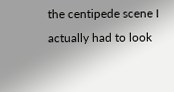the centipede scene I actually had to look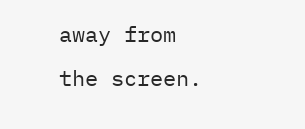away from the screen.